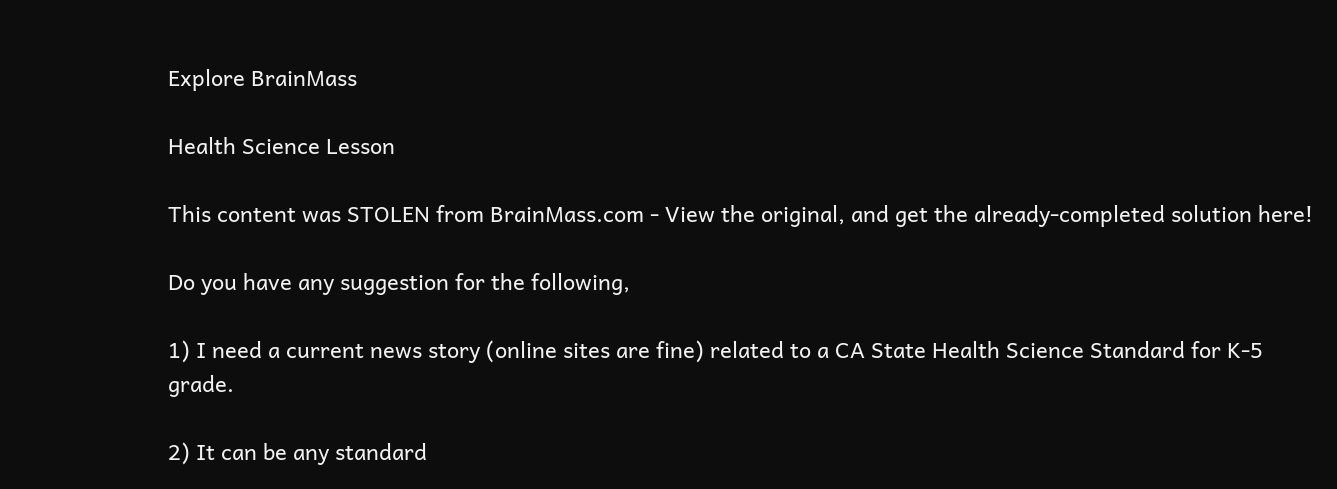Explore BrainMass

Health Science Lesson

This content was STOLEN from BrainMass.com - View the original, and get the already-completed solution here!

Do you have any suggestion for the following,

1) I need a current news story (online sites are fine) related to a CA State Health Science Standard for K-5 grade.

2) It can be any standard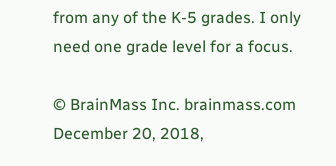from any of the K-5 grades. I only need one grade level for a focus.

© BrainMass Inc. brainmass.com December 20, 2018,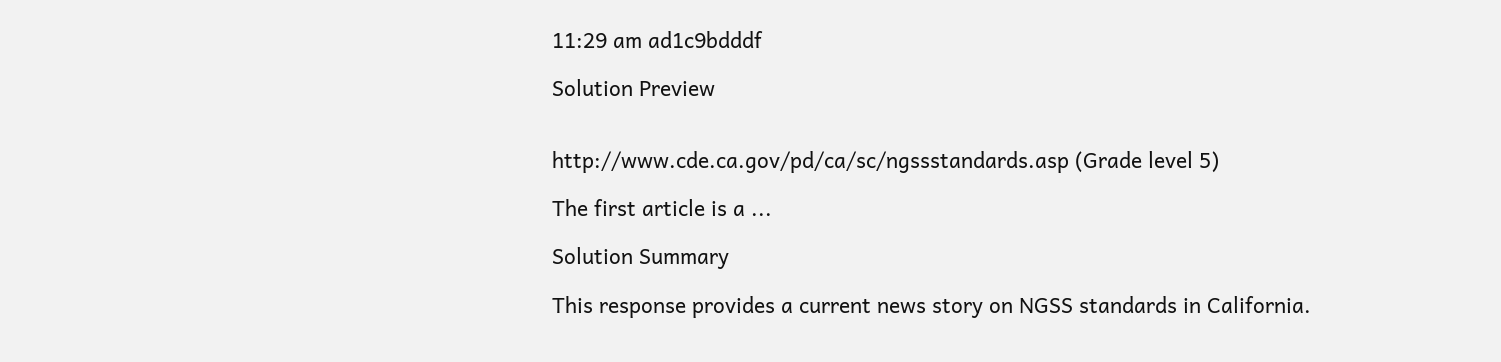11:29 am ad1c9bdddf

Solution Preview


http://www.cde.ca.gov/pd/ca/sc/ngssstandards.asp (Grade level 5)

The first article is a ...

Solution Summary

This response provides a current news story on NGSS standards in California.